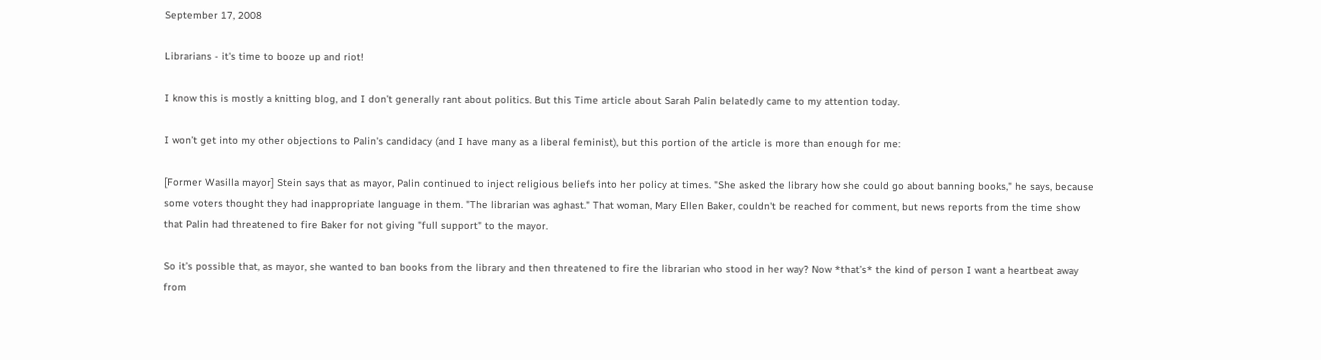September 17, 2008

Librarians - it's time to booze up and riot!

I know this is mostly a knitting blog, and I don’t generally rant about politics. But this Time article about Sarah Palin belatedly came to my attention today.

I won’t get into my other objections to Palin's candidacy (and I have many as a liberal feminist), but this portion of the article is more than enough for me:

[Former Wasilla mayor] Stein says that as mayor, Palin continued to inject religious beliefs into her policy at times. "She asked the library how she could go about banning books," he says, because some voters thought they had inappropriate language in them. "The librarian was aghast." That woman, Mary Ellen Baker, couldn't be reached for comment, but news reports from the time show that Palin had threatened to fire Baker for not giving "full support" to the mayor.

So it’s possible that, as mayor, she wanted to ban books from the library and then threatened to fire the librarian who stood in her way? Now *that’s* the kind of person I want a heartbeat away from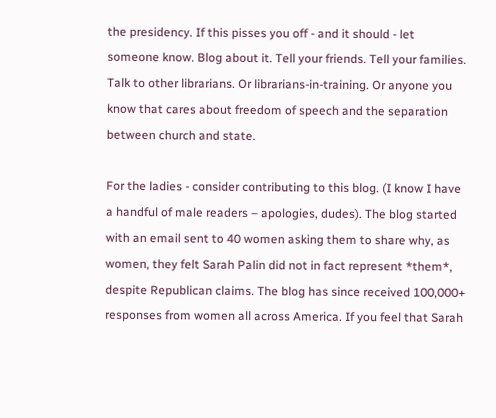the presidency. If this pisses you off - and it should - let someone know. Blog about it. Tell your friends. Tell your families. Talk to other librarians. Or librarians-in-training. Or anyone you know that cares about freedom of speech and the separation between church and state.

For the ladies - consider contributing to this blog. (I know I have a handful of male readers – apologies, dudes). The blog started with an email sent to 40 women asking them to share why, as women, they felt Sarah Palin did not in fact represent *them*, despite Republican claims. The blog has since received 100,000+ responses from women all across America. If you feel that Sarah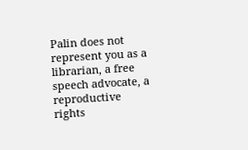Palin does not represent you as a librarian, a free speech advocate, a reproductive rights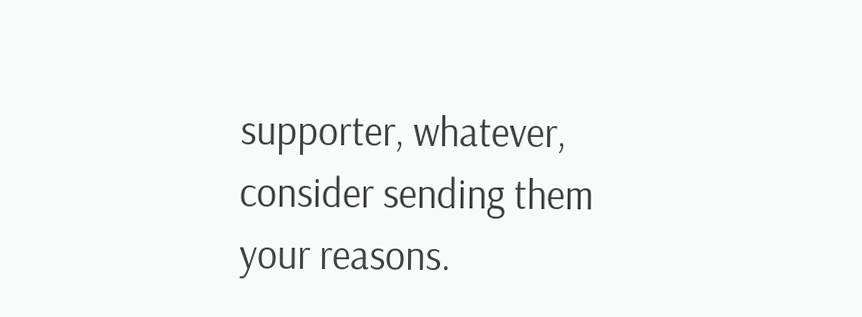supporter, whatever, consider sending them your reasons.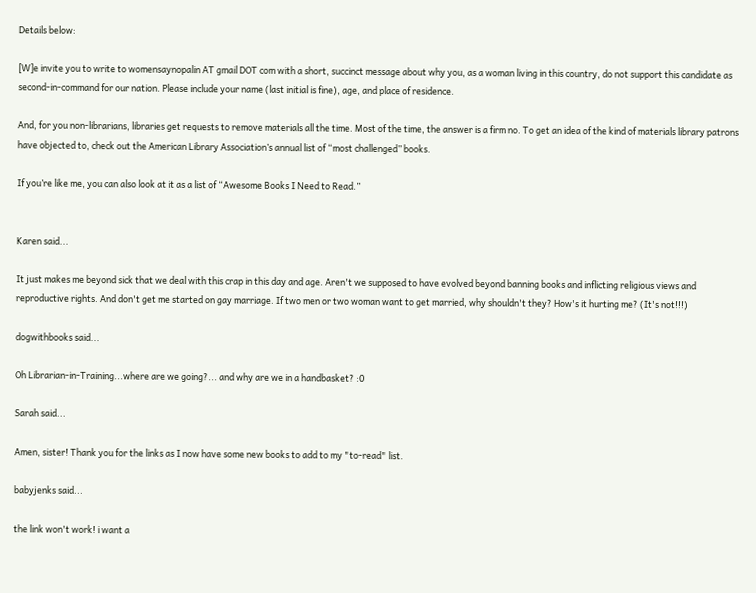Details below:

[W]e invite you to write to womensaynopalin AT gmail DOT com with a short, succinct message about why you, as a woman living in this country, do not support this candidate as second-in-command for our nation. Please include your name (last initial is fine), age, and place of residence.

And, for you non-librarians, libraries get requests to remove materials all the time. Most of the time, the answer is a firm no. To get an idea of the kind of materials library patrons have objected to, check out the American Library Association’s annual list of “most challenged” books.

If you’re like me, you can also look at it as a list of “Awesome Books I Need to Read.”


Karen said...

It just makes me beyond sick that we deal with this crap in this day and age. Aren't we supposed to have evolved beyond banning books and inflicting religious views and reproductive rights. And don't get me started on gay marriage. If two men or two woman want to get married, why shouldn't they? How's it hurting me? (It's not!!!)

dogwithbooks said...

Oh Librarian-in-Training...where are we going?... and why are we in a handbasket? :0

Sarah said...

Amen, sister! Thank you for the links as I now have some new books to add to my "to-read" list.

babyjenks said...

the link won't work! i want a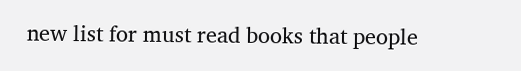new list for must read books that people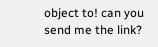object to! can you send me the link?